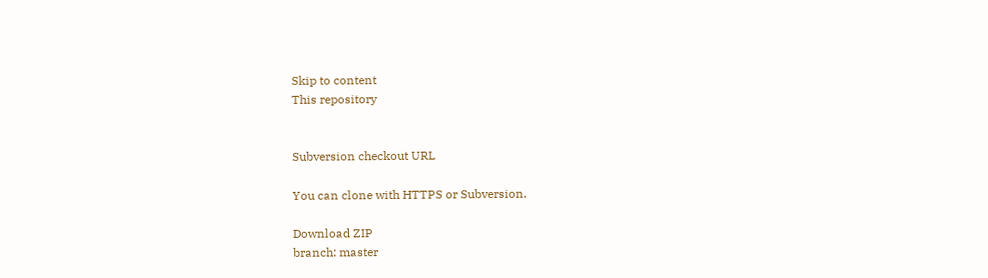Skip to content
This repository


Subversion checkout URL

You can clone with HTTPS or Subversion.

Download ZIP
branch: master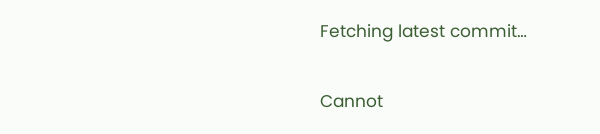Fetching latest commit…

Cannot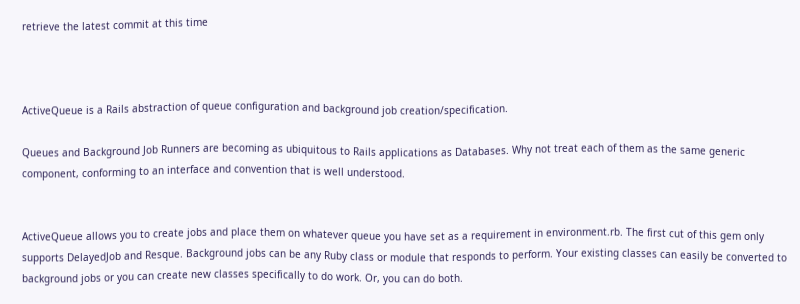retrieve the latest commit at this time



ActiveQueue is a Rails abstraction of queue configuration and background job creation/specification.

Queues and Background Job Runners are becoming as ubiquitous to Rails applications as Databases. Why not treat each of them as the same generic component, conforming to an interface and convention that is well understood.


ActiveQueue allows you to create jobs and place them on whatever queue you have set as a requirement in environment.rb. The first cut of this gem only supports DelayedJob and Resque. Background jobs can be any Ruby class or module that responds to perform. Your existing classes can easily be converted to background jobs or you can create new classes specifically to do work. Or, you can do both.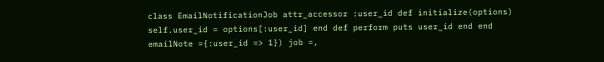class EmailNotificationJob attr_accessor :user_id def initialize(options) self.user_id = options[:user_id] end def perform puts user_id end end emailNote ={:user_id => 1}) job =,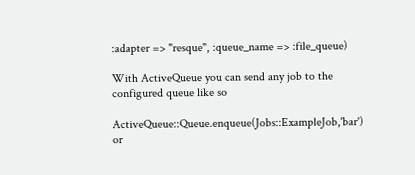:adapter => "resque", :queue_name => :file_queue)

With ActiveQueue you can send any job to the configured queue like so

ActiveQueue::Queue.enqueue(Jobs::ExampleJob,'bar') or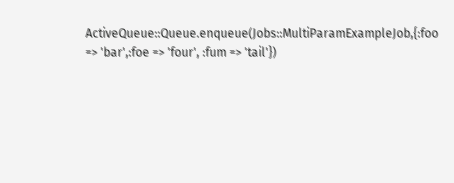ActiveQueue::Queue.enqueue(Jobs::MultiParamExampleJob,{:foo => 'bar',:foe => 'four', :fum => 'tail'})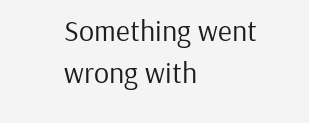Something went wrong with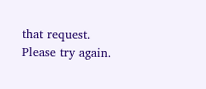that request. Please try again.